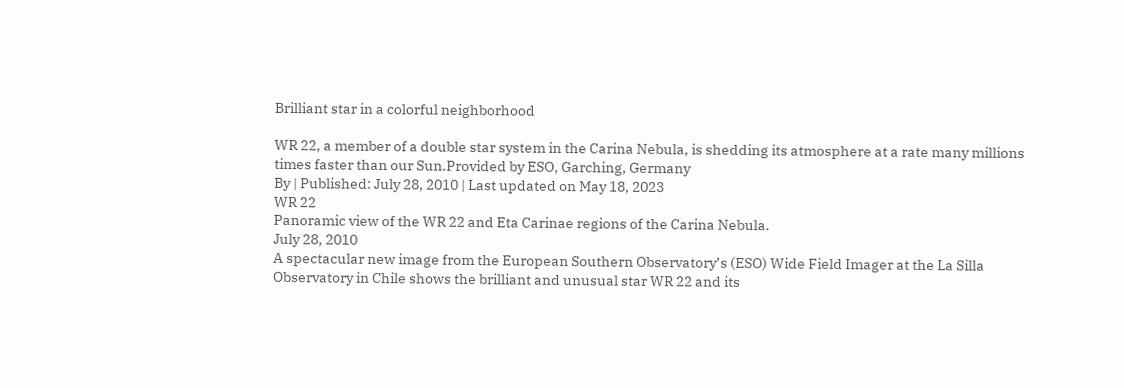Brilliant star in a colorful neighborhood

WR 22, a member of a double star system in the Carina Nebula, is shedding its atmosphere at a rate many millions times faster than our Sun.Provided by ESO, Garching, Germany
By | Published: July 28, 2010 | Last updated on May 18, 2023
WR 22
Panoramic view of the WR 22 and Eta Carinae regions of the Carina Nebula.
July 28, 2010
A spectacular new image from the European Southern Observatory’s (ESO) Wide Field Imager at the La Silla Observatory in Chile shows the brilliant and unusual star WR 22 and its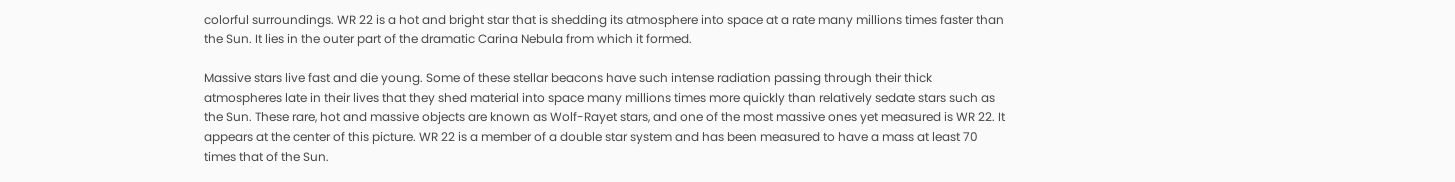colorful surroundings. WR 22 is a hot and bright star that is shedding its atmosphere into space at a rate many millions times faster than the Sun. It lies in the outer part of the dramatic Carina Nebula from which it formed.

Massive stars live fast and die young. Some of these stellar beacons have such intense radiation passing through their thick atmospheres late in their lives that they shed material into space many millions times more quickly than relatively sedate stars such as the Sun. These rare, hot and massive objects are known as Wolf-Rayet stars, and one of the most massive ones yet measured is WR 22. It appears at the center of this picture. WR 22 is a member of a double star system and has been measured to have a mass at least 70 times that of the Sun.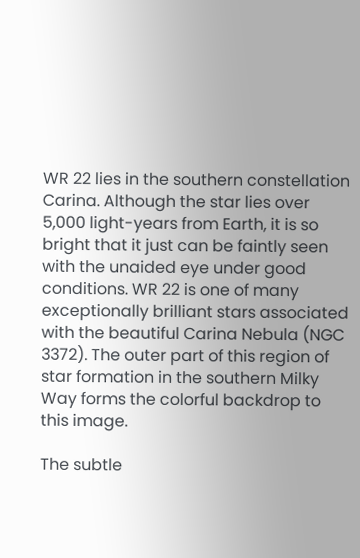WR 22 lies in the southern constellation Carina. Although the star lies over 5,000 light-years from Earth, it is so bright that it just can be faintly seen with the unaided eye under good conditions. WR 22 is one of many exceptionally brilliant stars associated with the beautiful Carina Nebula (NGC 3372). The outer part of this region of star formation in the southern Milky Way forms the colorful backdrop to this image.

The subtle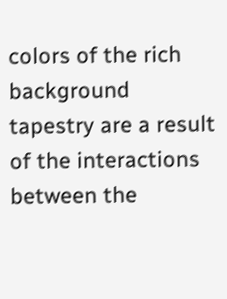colors of the rich background tapestry are a result of the interactions between the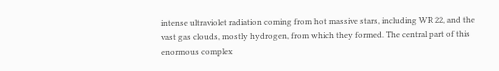intense ultraviolet radiation coming from hot massive stars, including WR 22, and the vast gas clouds, mostly hydrogen, from which they formed. The central part of this enormous complex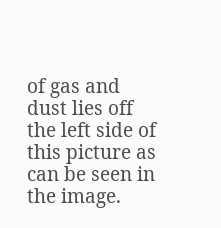of gas and dust lies off the left side of this picture as can be seen in the image.